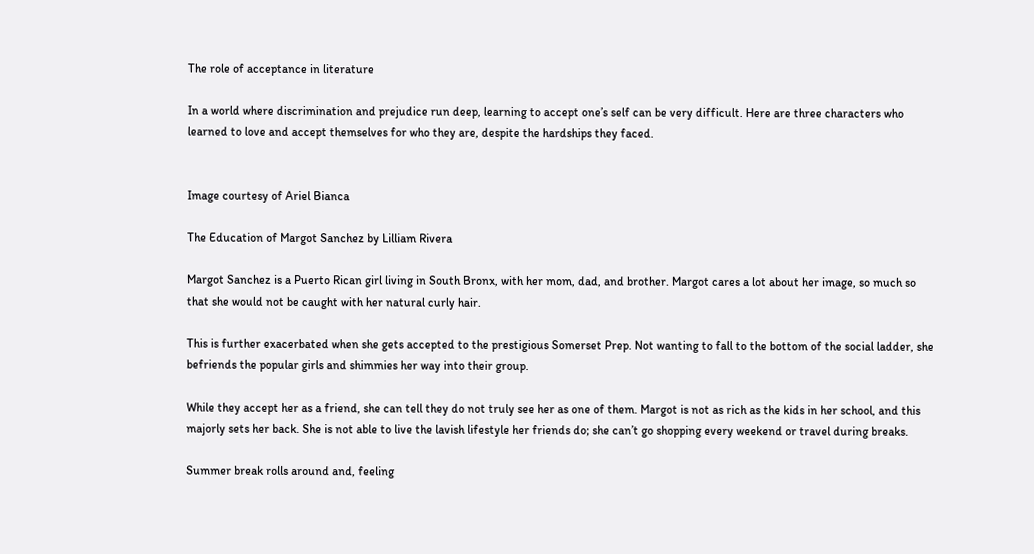The role of acceptance in literature

In a world where discrimination and prejudice run deep, learning to accept one’s self can be very difficult. Here are three characters who learned to love and accept themselves for who they are, despite the hardships they faced.


Image courtesy of Ariel Bianca

The Education of Margot Sanchez by Lilliam Rivera

Margot Sanchez is a Puerto Rican girl living in South Bronx, with her mom, dad, and brother. Margot cares a lot about her image, so much so that she would not be caught with her natural curly hair.

This is further exacerbated when she gets accepted to the prestigious Somerset Prep. Not wanting to fall to the bottom of the social ladder, she befriends the popular girls and shimmies her way into their group.

While they accept her as a friend, she can tell they do not truly see her as one of them. Margot is not as rich as the kids in her school, and this majorly sets her back. She is not able to live the lavish lifestyle her friends do; she can’t go shopping every weekend or travel during breaks.

Summer break rolls around and, feeling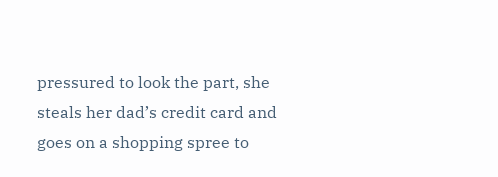pressured to look the part, she steals her dad’s credit card and goes on a shopping spree to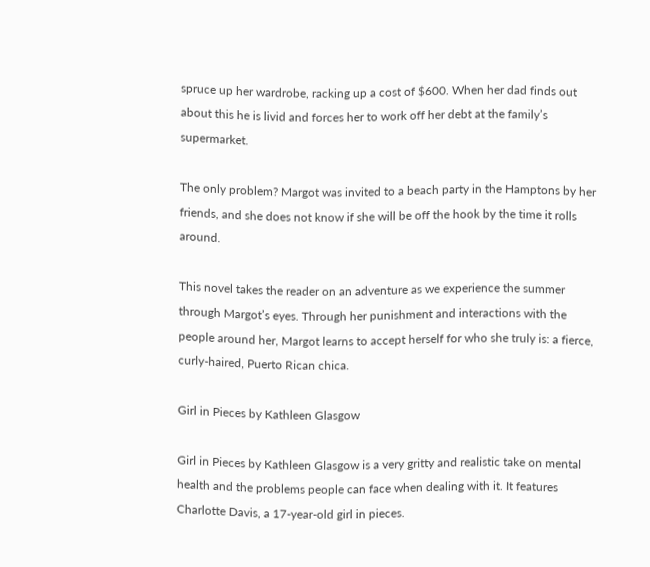spruce up her wardrobe, racking up a cost of $600. When her dad finds out about this he is livid and forces her to work off her debt at the family’s supermarket.

The only problem? Margot was invited to a beach party in the Hamptons by her friends, and she does not know if she will be off the hook by the time it rolls around.

This novel takes the reader on an adventure as we experience the summer through Margot’s eyes. Through her punishment and interactions with the people around her, Margot learns to accept herself for who she truly is: a fierce, curly-haired, Puerto Rican chica.

Girl in Pieces by Kathleen Glasgow

Girl in Pieces by Kathleen Glasgow is a very gritty and realistic take on mental health and the problems people can face when dealing with it. It features Charlotte Davis, a 17-year-old girl in pieces.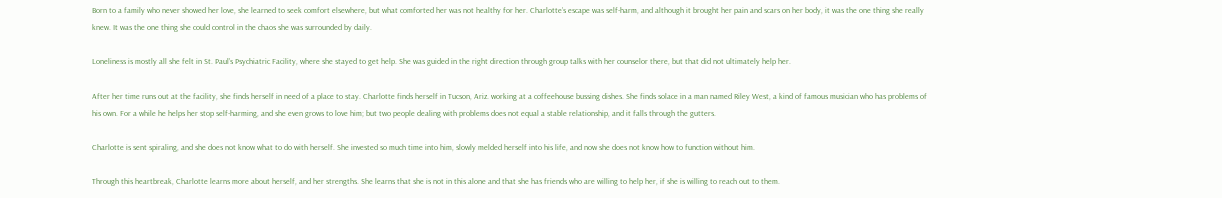Born to a family who never showed her love, she learned to seek comfort elsewhere, but what comforted her was not healthy for her. Charlotte’s escape was self-harm, and although it brought her pain and scars on her body, it was the one thing she really knew. It was the one thing she could control in the chaos she was surrounded by daily.

Loneliness is mostly all she felt in St. Paul’s Psychiatric Facility, where she stayed to get help. She was guided in the right direction through group talks with her counselor there, but that did not ultimately help her.

After her time runs out at the facility, she finds herself in need of a place to stay. Charlotte finds herself in Tucson, Ariz. working at a coffeehouse bussing dishes. She finds solace in a man named Riley West, a kind of famous musician who has problems of his own. For a while he helps her stop self-harming, and she even grows to love him; but two people dealing with problems does not equal a stable relationship, and it falls through the gutters.

Charlotte is sent spiraling, and she does not know what to do with herself. She invested so much time into him, slowly melded herself into his life, and now she does not know how to function without him.

Through this heartbreak, Charlotte learns more about herself, and her strengths. She learns that she is not in this alone and that she has friends who are willing to help her, if she is willing to reach out to them.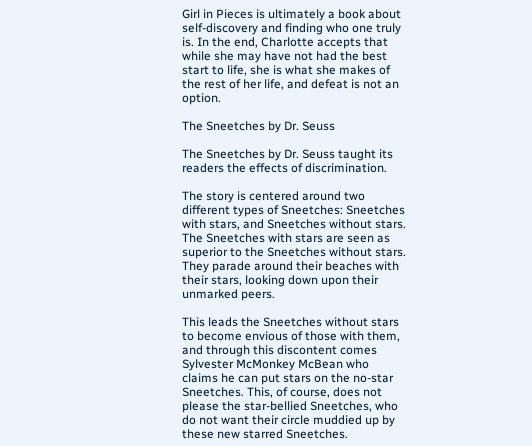Girl in Pieces is ultimately a book about self-discovery and finding who one truly is. In the end, Charlotte accepts that while she may have not had the best start to life, she is what she makes of the rest of her life, and defeat is not an option.

The Sneetches by Dr. Seuss

The Sneetches by Dr. Seuss taught its readers the effects of discrimination.

The story is centered around two different types of Sneetches: Sneetches with stars, and Sneetches without stars. The Sneetches with stars are seen as superior to the Sneetches without stars. They parade around their beaches with their stars, looking down upon their unmarked peers.

This leads the Sneetches without stars to become envious of those with them, and through this discontent comes Sylvester McMonkey McBean who claims he can put stars on the no-star Sneetches. This, of course, does not please the star-bellied Sneetches, who do not want their circle muddied up by these new starred Sneetches.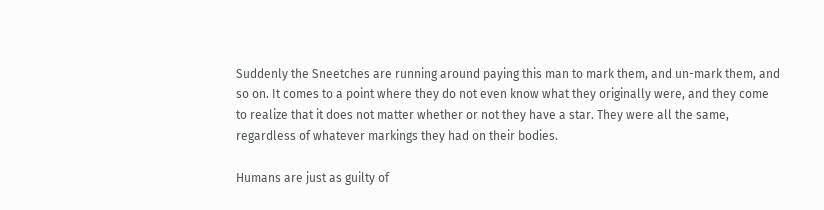Suddenly the Sneetches are running around paying this man to mark them, and un-mark them, and so on. It comes to a point where they do not even know what they originally were, and they come to realize that it does not matter whether or not they have a star. They were all the same, regardless of whatever markings they had on their bodies.

Humans are just as guilty of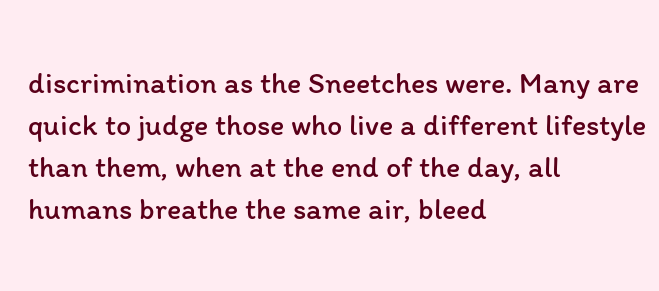discrimination as the Sneetches were. Many are quick to judge those who live a different lifestyle than them, when at the end of the day, all humans breathe the same air, bleed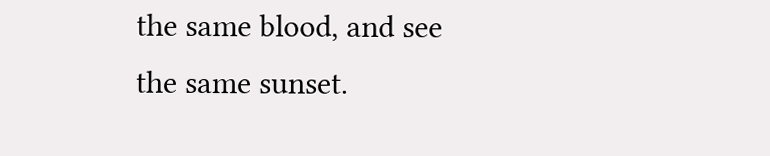the same blood, and see the same sunset.